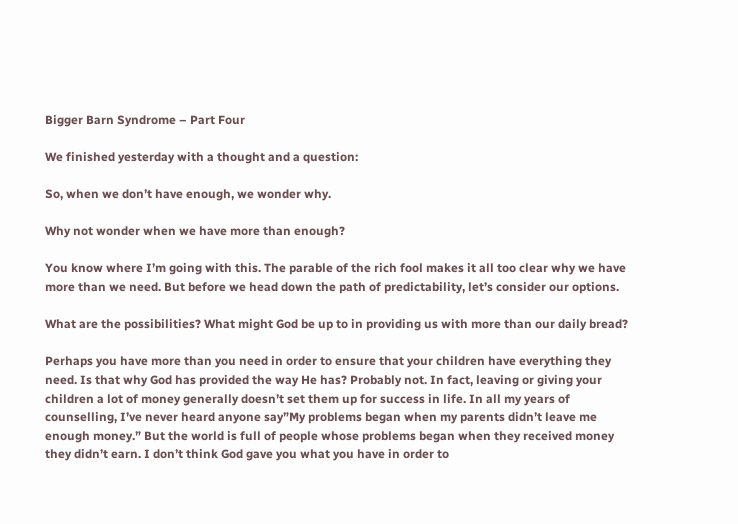Bigger Barn Syndrome – Part Four

We finished yesterday with a thought and a question:

So, when we don’t have enough, we wonder why.

Why not wonder when we have more than enough?

You know where I’m going with this. The parable of the rich fool makes it all too clear why we have more than we need. But before we head down the path of predictability, let’s consider our options.

What are the possibilities? What might God be up to in providing us with more than our daily bread?

Perhaps you have more than you need in order to ensure that your children have everything they need. Is that why God has provided the way He has? Probably not. In fact, leaving or giving your children a lot of money generally doesn’t set them up for success in life. In all my years of counselling, I’ve never heard anyone say”My problems began when my parents didn’t leave me enough money.” But the world is full of people whose problems began when they received money they didn’t earn. I don’t think God gave you what you have in order to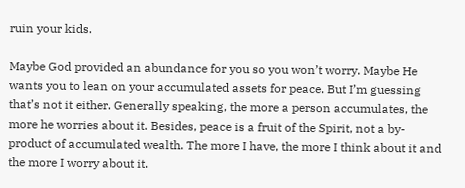ruin your kids.

Maybe God provided an abundance for you so you won’t worry. Maybe He wants you to lean on your accumulated assets for peace. But I’m guessing that’s not it either. Generally speaking, the more a person accumulates, the more he worries about it. Besides, peace is a fruit of the Spirit, not a by-product of accumulated wealth. The more I have, the more I think about it and the more I worry about it.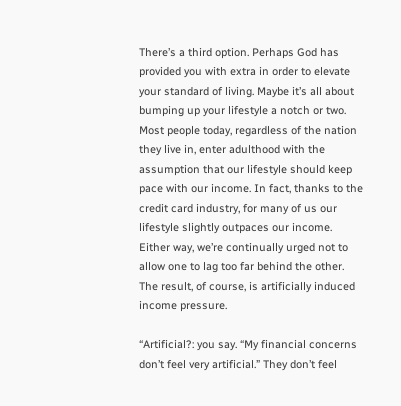There’s a third option. Perhaps God has provided you with extra in order to elevate your standard of living. Maybe it’s all about bumping up your lifestyle a notch or two. Most people today, regardless of the nation they live in, enter adulthood with the assumption that our lifestyle should keep pace with our income. In fact, thanks to the credit card industry, for many of us our lifestyle slightly outpaces our income. Either way, we’re continually urged not to allow one to lag too far behind the other. The result, of course, is artificially induced income pressure.

“Artificial?: you say. “My financial concerns don’t feel very artificial.” They don’t feel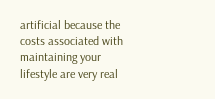artificial because the costs associated with maintaining your lifestyle are very real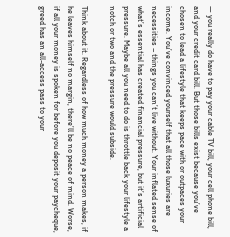— you really do have to pay your cable TV bill, your cell phone bill, and your credit card bill. But those bills exist because you’ve chosen to lead a lifestyle that keeps pace with or outpaces your income. You’ve convinced yourself that all those luxuries are necessities – things you can’t live without. Your inflated sense of what’s essential has created financial pressure, but it’s artificial pressure. Maybe all you need to do is throttle back your lifestyle a notch or two and the pressure would subside.

Think about it. Regardless of how much money a person makes, if he leaves himself no margin, there’ll be no peace of mind. Worse, if all your money is spoken for before you deposit your paycheque, greed has an all-access pass to your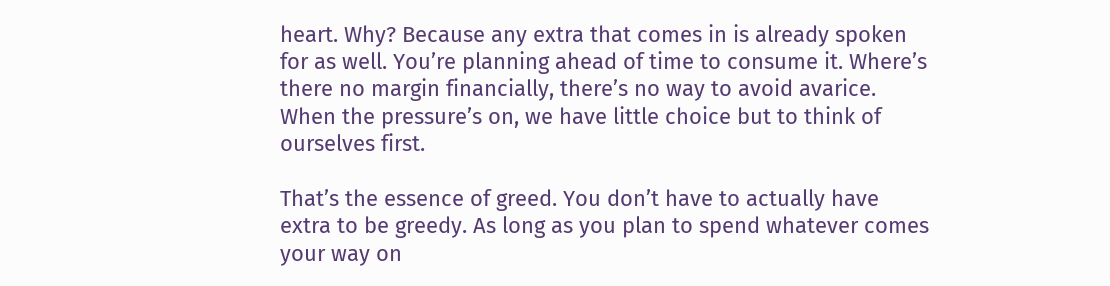heart. Why? Because any extra that comes in is already spoken for as well. You’re planning ahead of time to consume it. Where’s there no margin financially, there’s no way to avoid avarice. When the pressure’s on, we have little choice but to think of ourselves first.

That’s the essence of greed. You don’t have to actually have extra to be greedy. As long as you plan to spend whatever comes your way on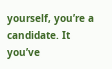yourself, you’re a candidate. It you’ve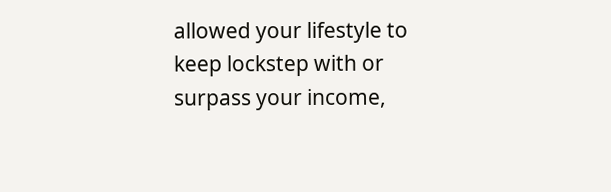allowed your lifestyle to keep lockstep with or surpass your income,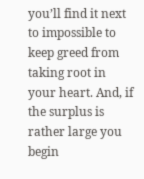you’ll find it next to impossible to keep greed from taking root in your heart. And, if the surplus is rather large you begin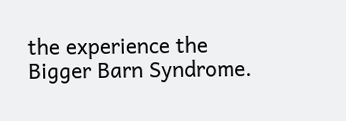the experience the Bigger Barn Syndrome.